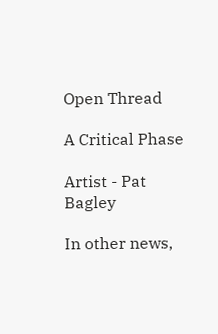Open Thread

A Critical Phase

Artist - Pat Bagley

In other news,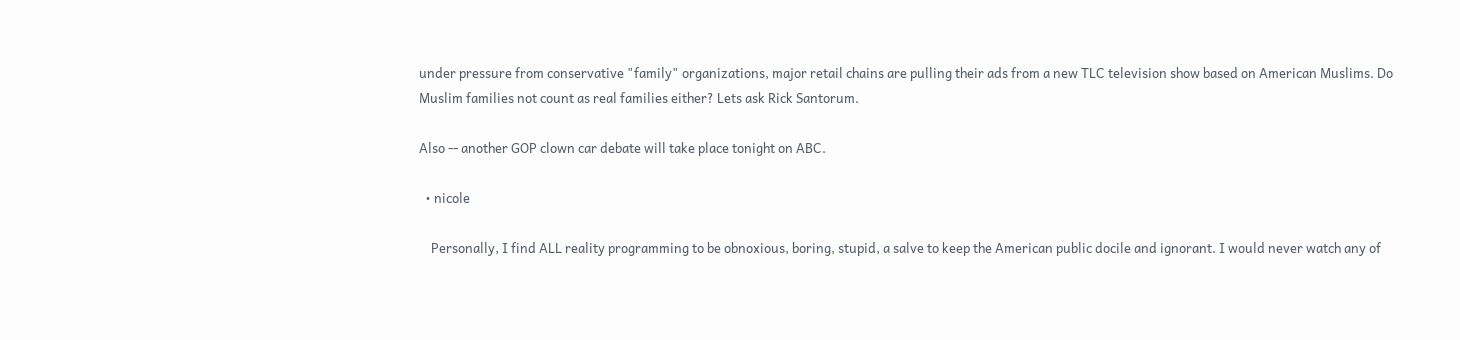under pressure from conservative "family" organizations, major retail chains are pulling their ads from a new TLC television show based on American Muslims. Do Muslim families not count as real families either? Lets ask Rick Santorum.

Also -- another GOP clown car debate will take place tonight on ABC.

  • nicole

    Personally, I find ALL reality programming to be obnoxious, boring, stupid, a salve to keep the American public docile and ignorant. I would never watch any of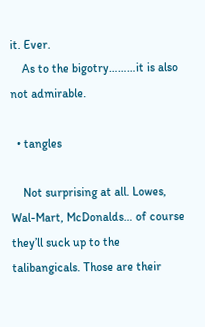it. Ever.
    As to the bigotry………it is also not admirable.

  • tangles

    Not surprising at all. Lowes, Wal-Mart, McDonalds… of course they’ll suck up to the talibangicals. Those are their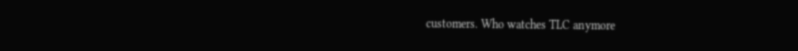customers. Who watches TLC anymore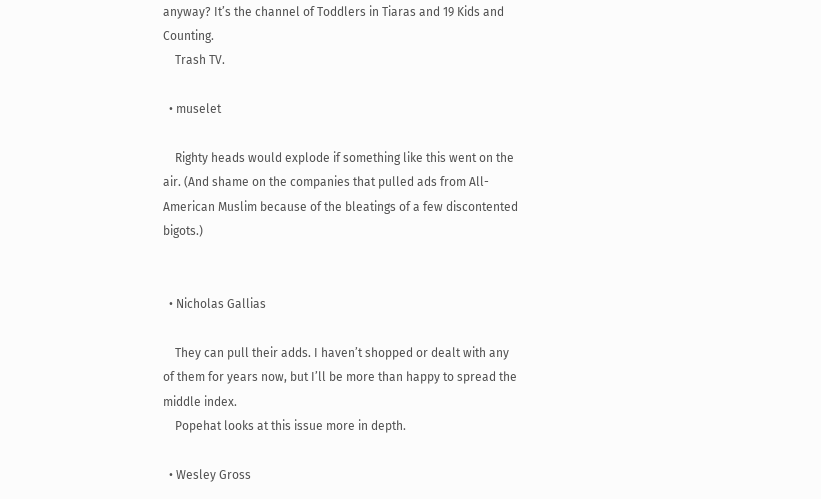anyway? It’s the channel of Toddlers in Tiaras and 19 Kids and Counting.
    Trash TV.

  • muselet

    Righty heads would explode if something like this went on the air. (And shame on the companies that pulled ads from All-American Muslim because of the bleatings of a few discontented bigots.)


  • Nicholas Gallias

    They can pull their adds. I haven’t shopped or dealt with any of them for years now, but I’ll be more than happy to spread the middle index.
    Popehat looks at this issue more in depth.

  • Wesley Gross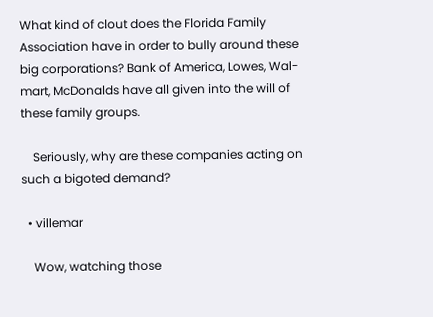What kind of clout does the Florida Family Association have in order to bully around these big corporations? Bank of America, Lowes, Wal-mart, McDonalds have all given into the will of these family groups.

    Seriously, why are these companies acting on such a bigoted demand?

  • villemar

    Wow, watching those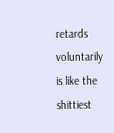retards voluntarily is like the shittiest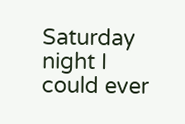Saturday night I could ever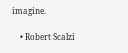imagine.

    • Robert Scalzi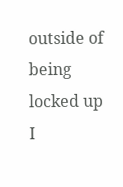outside of being locked up I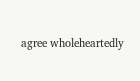agree wholeheartedly